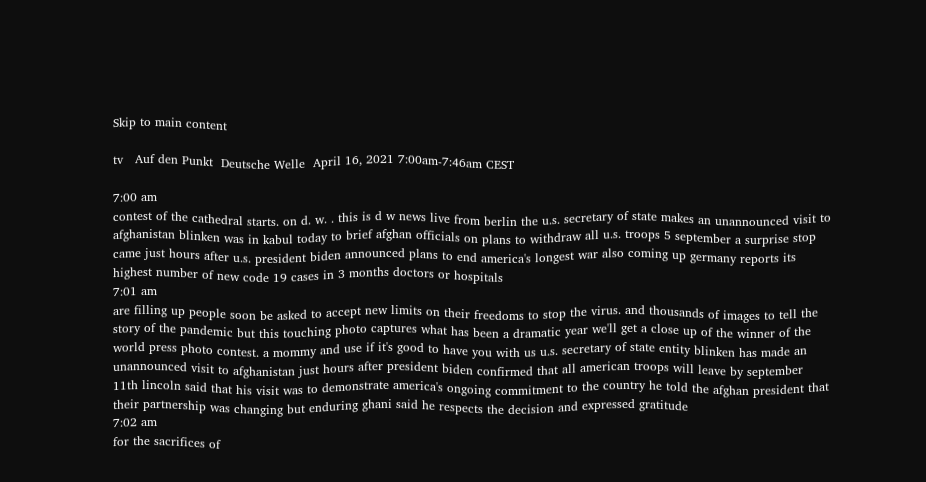Skip to main content

tv   Auf den Punkt  Deutsche Welle  April 16, 2021 7:00am-7:46am CEST

7:00 am
contest of the cathedral starts. on d. w. . this is d w news live from berlin the u.s. secretary of state makes an unannounced visit to afghanistan blinken was in kabul today to brief afghan officials on plans to withdraw all u.s. troops 5 september a surprise stop came just hours after u.s. president biden announced plans to end america's longest war also coming up germany reports its highest number of new code 19 cases in 3 months doctors or hospitals
7:01 am
are filling up people soon be asked to accept new limits on their freedoms to stop the virus. and thousands of images to tell the story of the pandemic but this touching photo captures what has been a dramatic year we'll get a close up of the winner of the world press photo contest. a mommy and use if it's good to have you with us u.s. secretary of state entity blinken has made an unannounced visit to afghanistan just hours after president biden confirmed that all american troops will leave by september 11th lincoln said that his visit was to demonstrate america's ongoing commitment to the country he told the afghan president that their partnership was changing but enduring ghani said he respects the decision and expressed gratitude
7:02 am
for the sacrifices of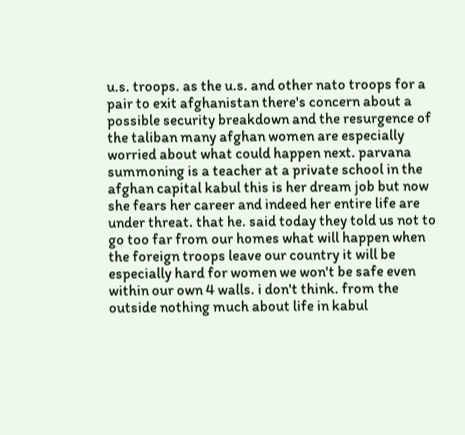u.s. troops. as the u.s. and other nato troops for a pair to exit afghanistan there's concern about a possible security breakdown and the resurgence of the taliban many afghan women are especially worried about what could happen next. parvana summoning is a teacher at a private school in the afghan capital kabul this is her dream job but now she fears her career and indeed her entire life are under threat. that he. said today they told us not to go too far from our homes what will happen when the foreign troops leave our country it will be especially hard for women we won't be safe even within our own 4 walls. i don't think. from the outside nothing much about life in kabul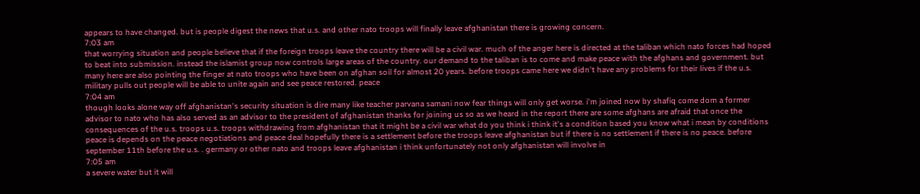appears to have changed. but is people digest the news that u.s. and other nato troops will finally leave afghanistan there is growing concern.
7:03 am
that worrying situation and people believe that if the foreign troops leave the country there will be a civil war. much of the anger here is directed at the taliban which nato forces had hoped to beat into submission. instead the islamist group now controls large areas of the country. our demand to the taliban is to come and make peace with the afghans and government. but many here are also pointing the finger at nato troops who have been on afghan soil for almost 20 years. before troops came here we didn't have any problems for their lives if the u.s. military pulls out people will be able to unite again and see peace restored. peace
7:04 am
though looks alone way off afghanistan's security situation is dire many like teacher parvana samani now fear things will only get worse. i'm joined now by shafiq come dom a former advisor to nato who has also served as an advisor to the president of afghanistan thanks for joining us so as we heard in the report there are some afghans are afraid that once the consequences of the u.s. troops u.s. troops withdrawing from afghanistan that it might be a civil war what do you think i think it's a condition based you know what i mean by conditions peace is depends on the peace negotiations and peace deal hopefully there is a settlement before the troops leave afghanistan but if there is no settlement if there is no peace. before september 11th before the u.s. . germany or other nato and troops leave afghanistan i think unfortunately not only afghanistan will involve in
7:05 am
a severe water but it will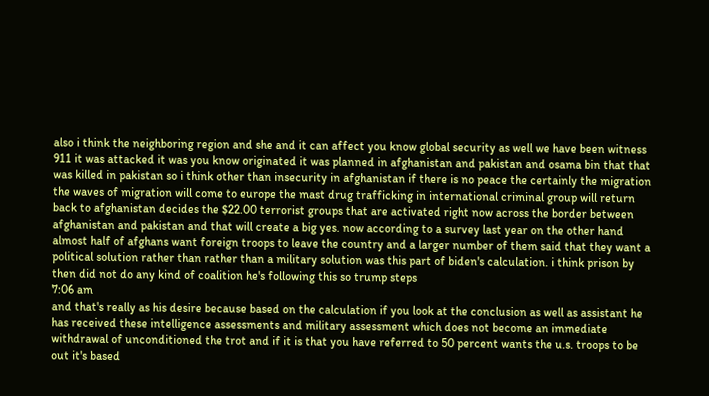also i think the neighboring region and she and it can affect you know global security as well we have been witness 911 it was attacked it was you know originated it was planned in afghanistan and pakistan and osama bin that that was killed in pakistan so i think other than insecurity in afghanistan if there is no peace the certainly the migration the waves of migration will come to europe the mast drug trafficking in international criminal group will return back to afghanistan decides the $22.00 terrorist groups that are activated right now across the border between afghanistan and pakistan and that will create a big yes. now according to a survey last year on the other hand almost half of afghans want foreign troops to leave the country and a larger number of them said that they want a political solution rather than rather than a military solution was this part of biden's calculation. i think prison by then did not do any kind of coalition he's following this so trump steps
7:06 am
and that's really as his desire because based on the calculation if you look at the conclusion as well as assistant he has received these intelligence assessments and military assessment which does not become an immediate withdrawal of unconditioned the trot and if it is that you have referred to 50 percent wants the u.s. troops to be out it's based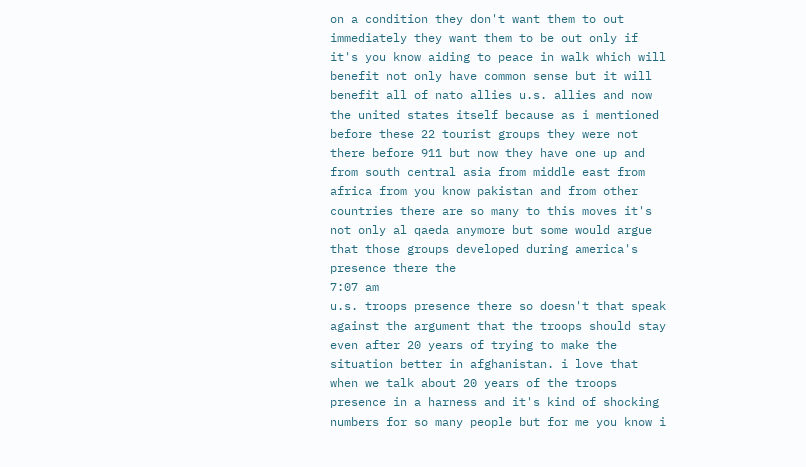on a condition they don't want them to out immediately they want them to be out only if it's you know aiding to peace in walk which will benefit not only have common sense but it will benefit all of nato allies u.s. allies and now the united states itself because as i mentioned before these 22 tourist groups they were not there before 911 but now they have one up and from south central asia from middle east from africa from you know pakistan and from other countries there are so many to this moves it's not only al qaeda anymore but some would argue that those groups developed during america's presence there the
7:07 am
u.s. troops presence there so doesn't that speak against the argument that the troops should stay even after 20 years of trying to make the situation better in afghanistan. i love that when we talk about 20 years of the troops presence in a harness and it's kind of shocking numbers for so many people but for me you know i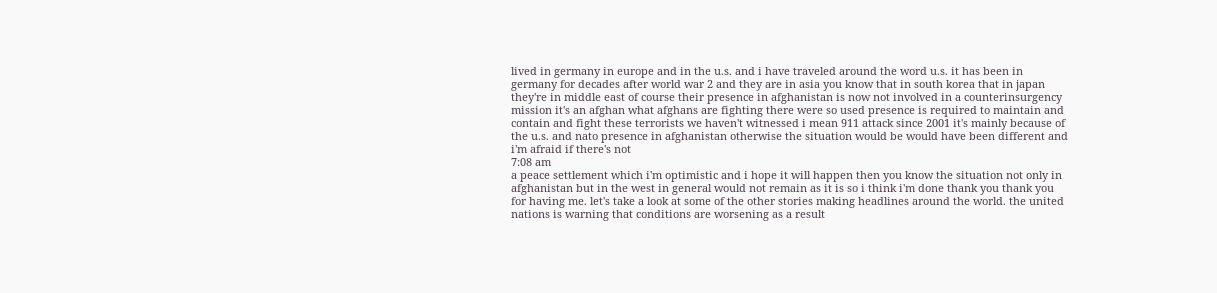lived in germany in europe and in the u.s. and i have traveled around the word u.s. it has been in germany for decades after world war 2 and they are in asia you know that in south korea that in japan they're in middle east of course their presence in afghanistan is now not involved in a counterinsurgency mission it's an afghan what afghans are fighting there were so used presence is required to maintain and contain and fight these terrorists we haven't witnessed i mean 911 attack since 2001 it's mainly because of the u.s. and nato presence in afghanistan otherwise the situation would be would have been different and i'm afraid if there's not
7:08 am
a peace settlement which i'm optimistic and i hope it will happen then you know the situation not only in afghanistan but in the west in general would not remain as it is so i think i'm done thank you thank you for having me. let's take a look at some of the other stories making headlines around the world. the united nations is warning that conditions are worsening as a result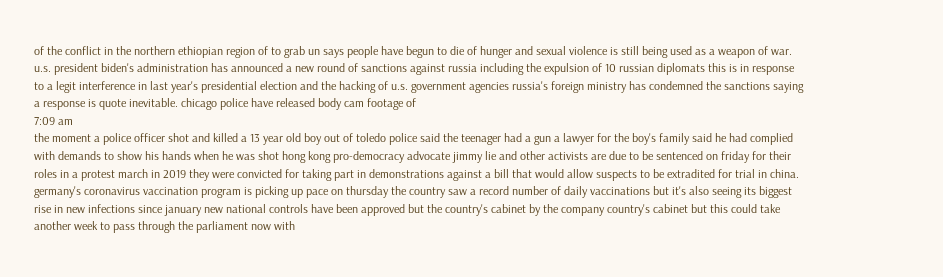of the conflict in the northern ethiopian region of to grab un says people have begun to die of hunger and sexual violence is still being used as a weapon of war. u.s. president biden's administration has announced a new round of sanctions against russia including the expulsion of 10 russian diplomats this is in response to a legit interference in last year's presidential election and the hacking of u.s. government agencies russia's foreign ministry has condemned the sanctions saying a response is quote inevitable. chicago police have released body cam footage of
7:09 am
the moment a police officer shot and killed a 13 year old boy out of toledo police said the teenager had a gun a lawyer for the boy's family said he had complied with demands to show his hands when he was shot hong kong pro-democracy advocate jimmy lie and other activists are due to be sentenced on friday for their roles in a protest march in 2019 they were convicted for taking part in demonstrations against a bill that would allow suspects to be extradited for trial in china. germany's coronavirus vaccination program is picking up pace on thursday the country saw a record number of daily vaccinations but it's also seeing its biggest rise in new infections since january new national controls have been approved but the country's cabinet by the company country's cabinet but this could take another week to pass through the parliament now with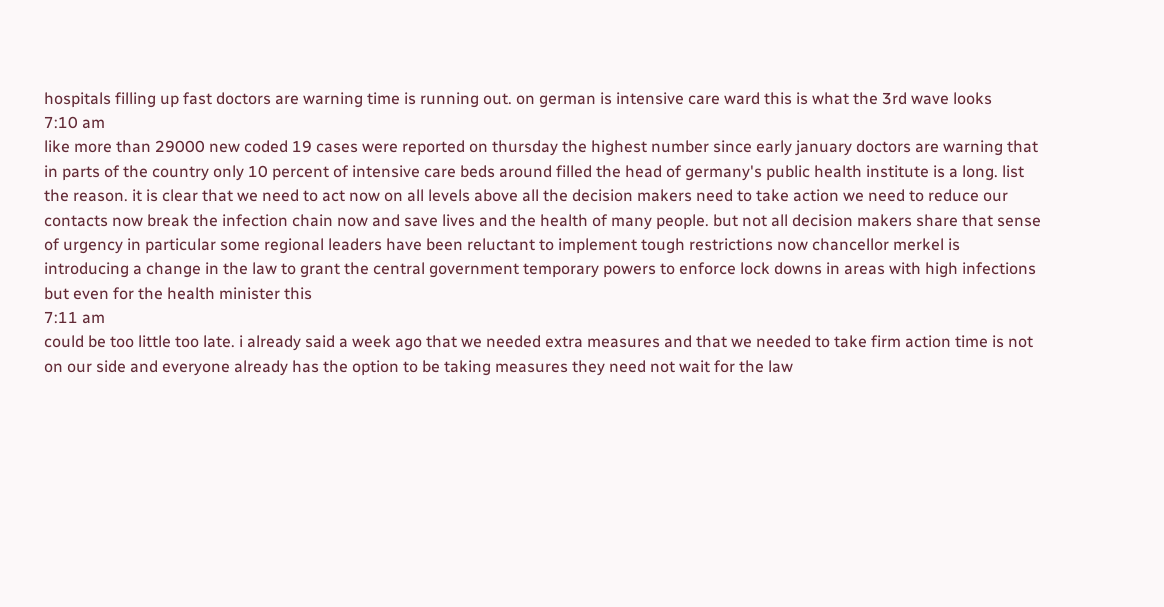hospitals filling up fast doctors are warning time is running out. on german is intensive care ward this is what the 3rd wave looks
7:10 am
like more than 29000 new coded 19 cases were reported on thursday the highest number since early january doctors are warning that in parts of the country only 10 percent of intensive care beds around filled the head of germany's public health institute is a long. list the reason. it is clear that we need to act now on all levels above all the decision makers need to take action we need to reduce our contacts now break the infection chain now and save lives and the health of many people. but not all decision makers share that sense of urgency in particular some regional leaders have been reluctant to implement tough restrictions now chancellor merkel is introducing a change in the law to grant the central government temporary powers to enforce lock downs in areas with high infections but even for the health minister this
7:11 am
could be too little too late. i already said a week ago that we needed extra measures and that we needed to take firm action time is not on our side and everyone already has the option to be taking measures they need not wait for the law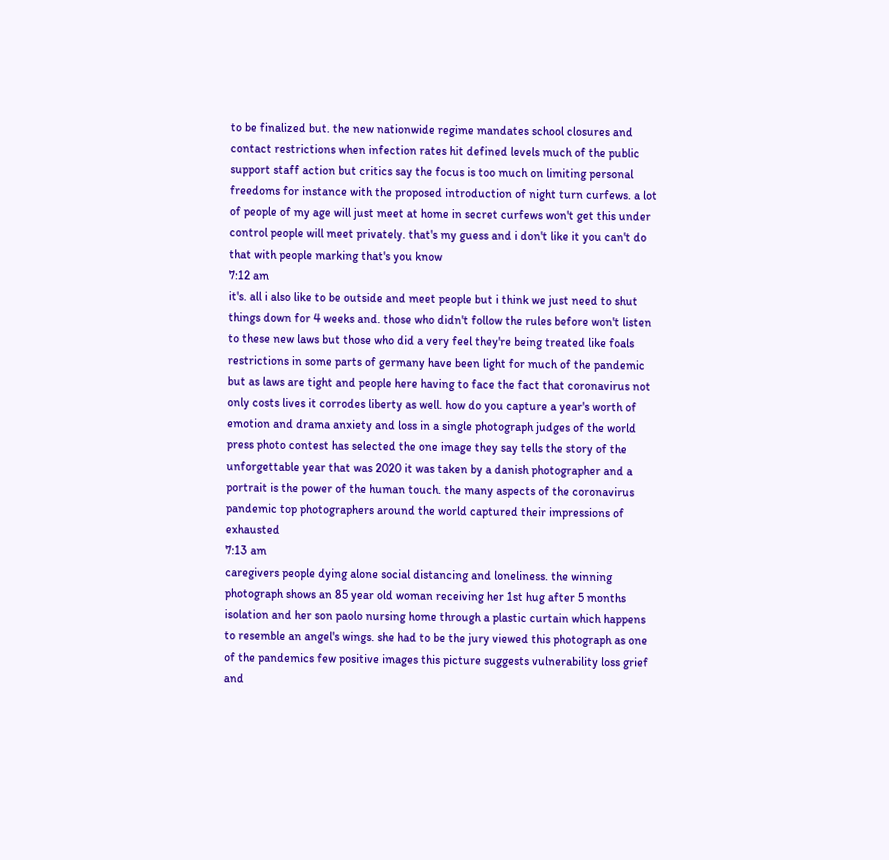to be finalized but. the new nationwide regime mandates school closures and contact restrictions when infection rates hit defined levels much of the public support staff action but critics say the focus is too much on limiting personal freedoms for instance with the proposed introduction of night turn curfews. a lot of people of my age will just meet at home in secret curfews won't get this under control people will meet privately. that's my guess and i don't like it you can't do that with people marking that's you know
7:12 am
it's. all i also like to be outside and meet people but i think we just need to shut things down for 4 weeks and. those who didn't follow the rules before won't listen to these new laws but those who did a very feel they're being treated like foals restrictions in some parts of germany have been light for much of the pandemic but as laws are tight and people here having to face the fact that coronavirus not only costs lives it corrodes liberty as well. how do you capture a year's worth of emotion and drama anxiety and loss in a single photograph judges of the world press photo contest has selected the one image they say tells the story of the unforgettable year that was 2020 it was taken by a danish photographer and a portrait is the power of the human touch. the many aspects of the coronavirus pandemic top photographers around the world captured their impressions of exhausted
7:13 am
caregivers people dying alone social distancing and loneliness. the winning photograph shows an 85 year old woman receiving her 1st hug after 5 months isolation and her son paolo nursing home through a plastic curtain which happens to resemble an angel's wings. she had to be the jury viewed this photograph as one of the pandemics few positive images this picture suggests vulnerability loss grief and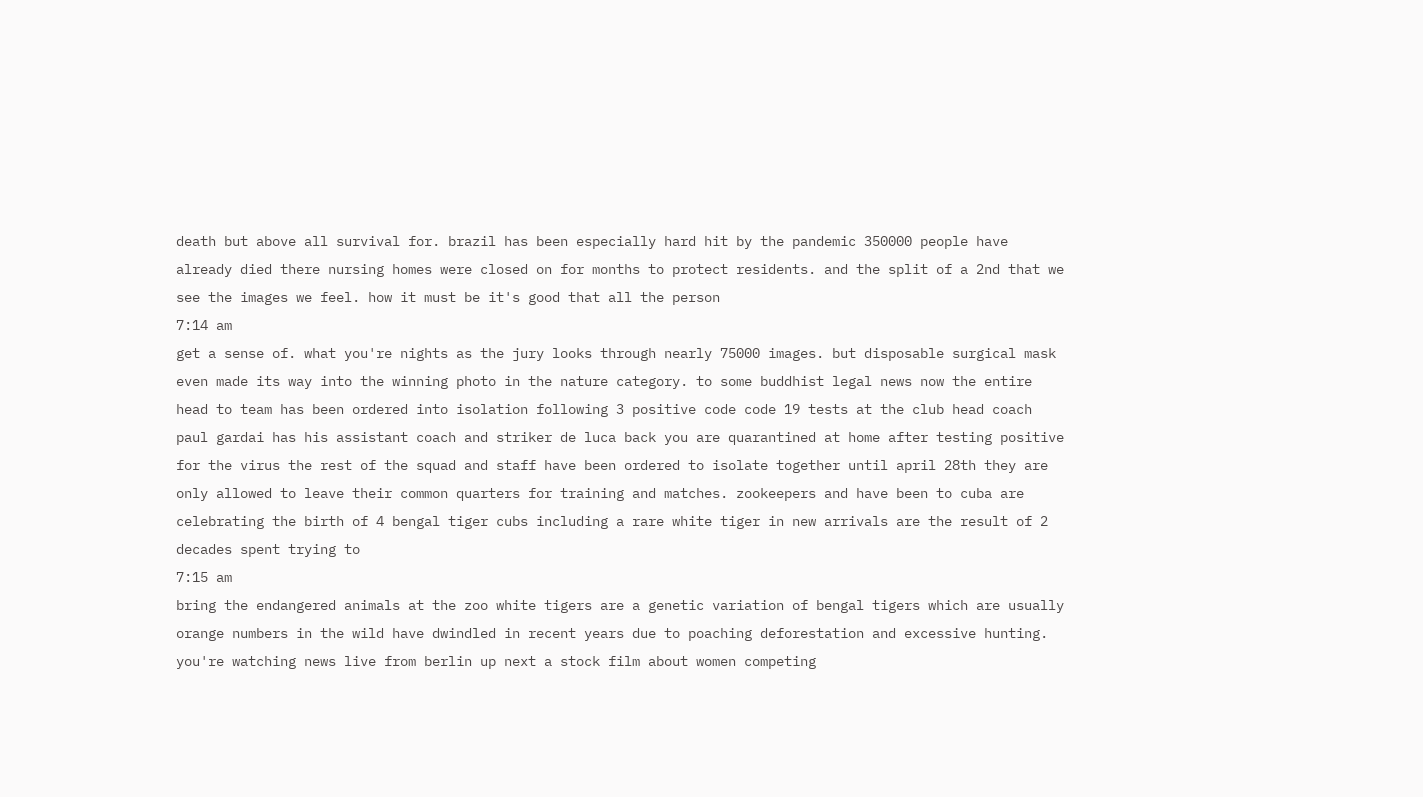death but above all survival for. brazil has been especially hard hit by the pandemic 350000 people have already died there nursing homes were closed on for months to protect residents. and the split of a 2nd that we see the images we feel. how it must be it's good that all the person
7:14 am
get a sense of. what you're nights as the jury looks through nearly 75000 images. but disposable surgical mask even made its way into the winning photo in the nature category. to some buddhist legal news now the entire head to team has been ordered into isolation following 3 positive code code 19 tests at the club head coach paul gardai has his assistant coach and striker de luca back you are quarantined at home after testing positive for the virus the rest of the squad and staff have been ordered to isolate together until april 28th they are only allowed to leave their common quarters for training and matches. zookeepers and have been to cuba are celebrating the birth of 4 bengal tiger cubs including a rare white tiger in new arrivals are the result of 2 decades spent trying to
7:15 am
bring the endangered animals at the zoo white tigers are a genetic variation of bengal tigers which are usually orange numbers in the wild have dwindled in recent years due to poaching deforestation and excessive hunting. you're watching news live from berlin up next a stock film about women competing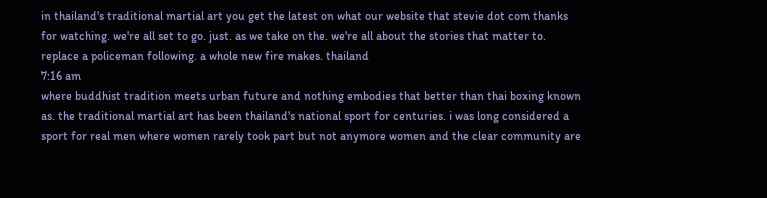in thailand's traditional martial art you get the latest on what our website that stevie dot com thanks for watching. we're all set to go. just. as we take on the. we're all about the stories that matter to. replace a policeman following. a whole new fire makes. thailand
7:16 am
where buddhist tradition meets urban future and nothing embodies that better than thai boxing known as. the traditional martial art has been thailand's national sport for centuries. i was long considered a sport for real men where women rarely took part but not anymore women and the clear community are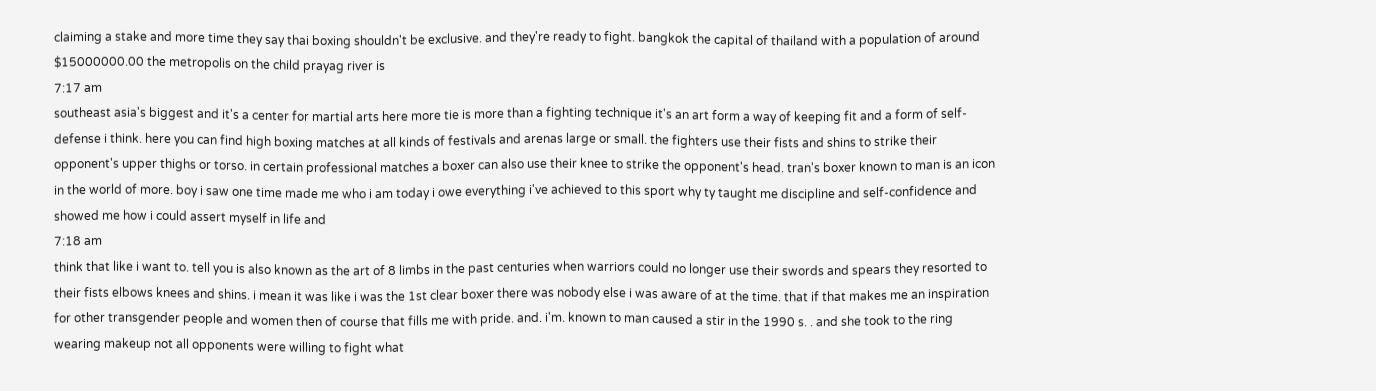claiming a stake and more time they say thai boxing shouldn't be exclusive. and they're ready to fight. bangkok the capital of thailand with a population of around $15000000.00 the metropolis on the child prayag river is
7:17 am
southeast asia's biggest and it's a center for martial arts here more tie is more than a fighting technique it's an art form a way of keeping fit and a form of self-defense i think. here you can find high boxing matches at all kinds of festivals and arenas large or small. the fighters use their fists and shins to strike their opponent's upper thighs or torso. in certain professional matches a boxer can also use their knee to strike the opponent's head. tran's boxer known to man is an icon in the world of more. boy i saw one time made me who i am today i owe everything i've achieved to this sport why ty taught me discipline and self-confidence and showed me how i could assert myself in life and
7:18 am
think that like i want to. tell you is also known as the art of 8 limbs in the past centuries when warriors could no longer use their swords and spears they resorted to their fists elbows knees and shins. i mean it was like i was the 1st clear boxer there was nobody else i was aware of at the time. that if that makes me an inspiration for other transgender people and women then of course that fills me with pride. and. i'm. known to man caused a stir in the 1990 s. . and she took to the ring wearing makeup not all opponents were willing to fight what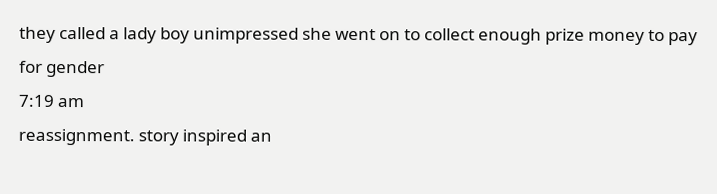they called a lady boy unimpressed she went on to collect enough prize money to pay for gender
7:19 am
reassignment. story inspired an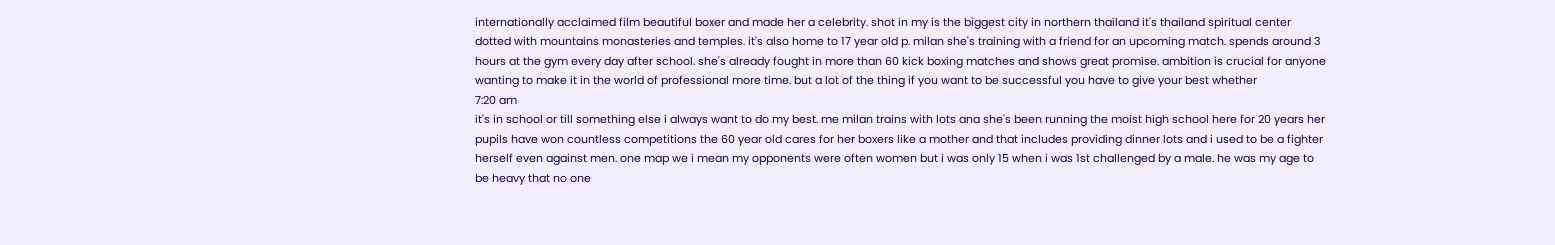internationally acclaimed film beautiful boxer and made her a celebrity. shot in my is the biggest city in northern thailand it's thailand spiritual center dotted with mountains monasteries and temples. it's also home to 17 year old p. milan she's training with a friend for an upcoming match. spends around 3 hours at the gym every day after school. she's already fought in more than 60 kick boxing matches and shows great promise. ambition is crucial for anyone wanting to make it in the world of professional more time. but a lot of the thing if you want to be successful you have to give your best whether
7:20 am
it's in school or till something else i always want to do my best. me milan trains with lots ana she's been running the moist high school here for 20 years her pupils have won countless competitions the 60 year old cares for her boxers like a mother and that includes providing dinner lots and i used to be a fighter herself even against men. one map we i mean my opponents were often women but i was only 15 when i was 1st challenged by a male. he was my age to be heavy that no one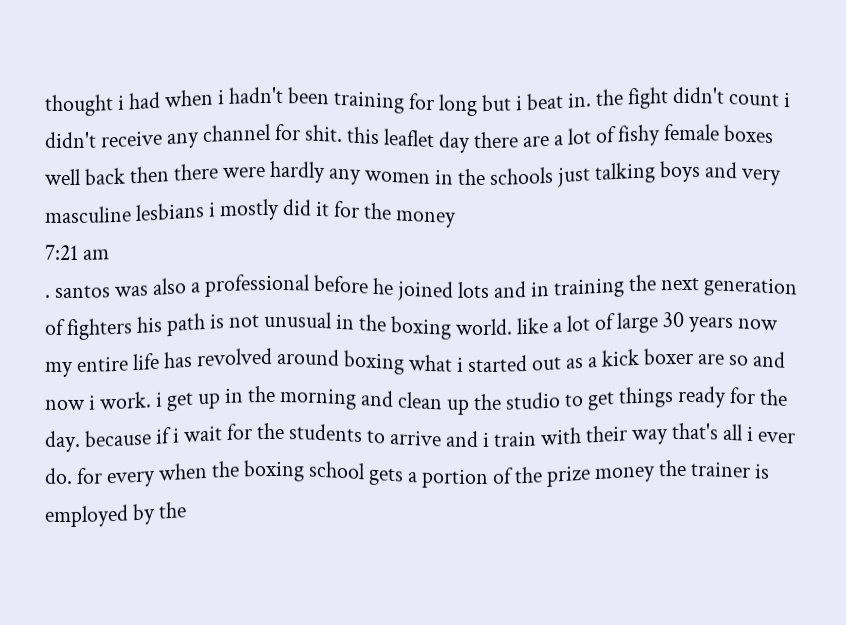thought i had when i hadn't been training for long but i beat in. the fight didn't count i didn't receive any channel for shit. this leaflet day there are a lot of fishy female boxes well back then there were hardly any women in the schools just talking boys and very masculine lesbians i mostly did it for the money
7:21 am
. santos was also a professional before he joined lots and in training the next generation of fighters his path is not unusual in the boxing world. like a lot of large 30 years now my entire life has revolved around boxing what i started out as a kick boxer are so and now i work. i get up in the morning and clean up the studio to get things ready for the day. because if i wait for the students to arrive and i train with their way that's all i ever do. for every when the boxing school gets a portion of the prize money the trainer is employed by the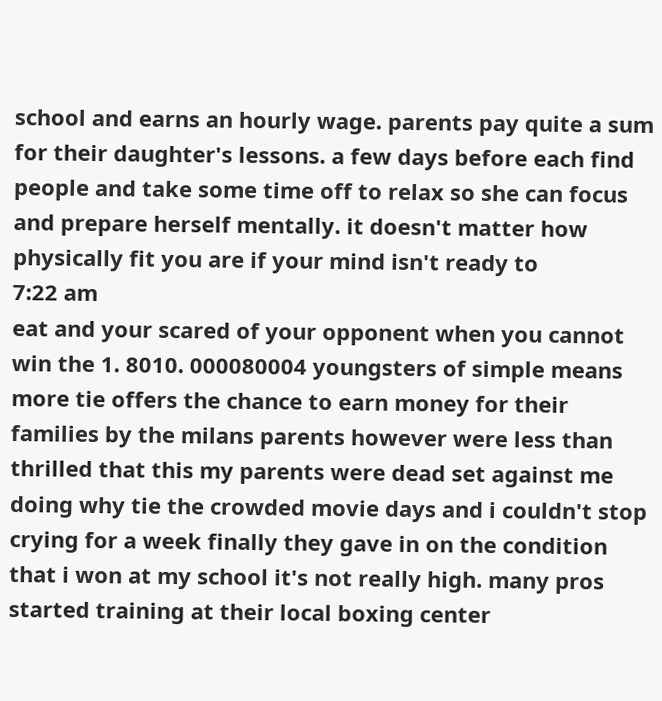school and earns an hourly wage. parents pay quite a sum for their daughter's lessons. a few days before each find people and take some time off to relax so she can focus and prepare herself mentally. it doesn't matter how physically fit you are if your mind isn't ready to
7:22 am
eat and your scared of your opponent when you cannot win the 1. 8010. 000080004 youngsters of simple means more tie offers the chance to earn money for their families by the milans parents however were less than thrilled that this my parents were dead set against me doing why tie the crowded movie days and i couldn't stop crying for a week finally they gave in on the condition that i won at my school it's not really high. many pros started training at their local boxing center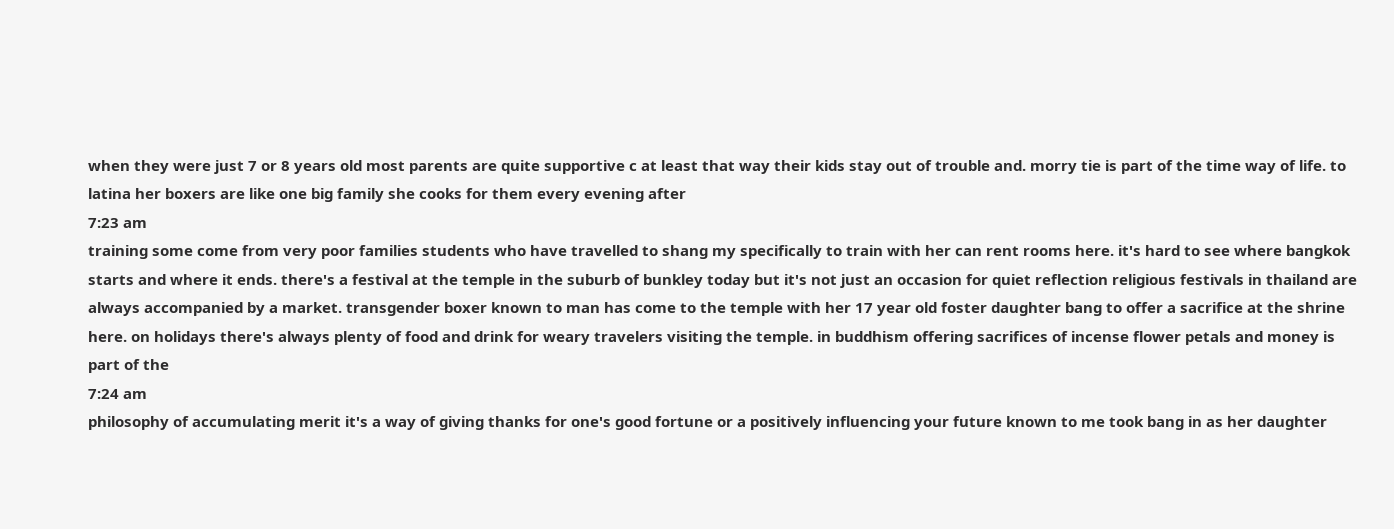when they were just 7 or 8 years old most parents are quite supportive c at least that way their kids stay out of trouble and. morry tie is part of the time way of life. to latina her boxers are like one big family she cooks for them every evening after
7:23 am
training some come from very poor families students who have travelled to shang my specifically to train with her can rent rooms here. it's hard to see where bangkok starts and where it ends. there's a festival at the temple in the suburb of bunkley today but it's not just an occasion for quiet reflection religious festivals in thailand are always accompanied by a market. transgender boxer known to man has come to the temple with her 17 year old foster daughter bang to offer a sacrifice at the shrine here. on holidays there's always plenty of food and drink for weary travelers visiting the temple. in buddhism offering sacrifices of incense flower petals and money is part of the
7:24 am
philosophy of accumulating merit it's a way of giving thanks for one's good fortune or a positively influencing your future known to me took bang in as her daughter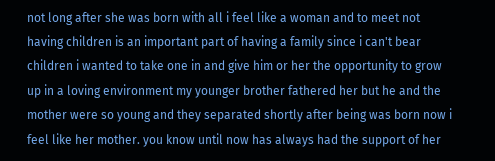not long after she was born with all i feel like a woman and to meet not having children is an important part of having a family since i can't bear children i wanted to take one in and give him or her the opportunity to grow up in a loving environment my younger brother fathered her but he and the mother were so young and they separated shortly after being was born now i feel like her mother. you know until now has always had the support of her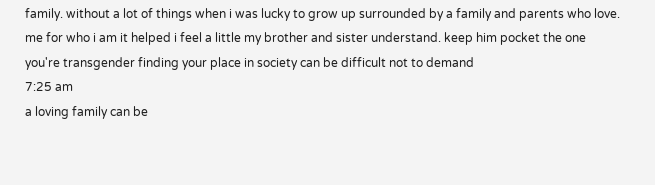family. without a lot of things when i was lucky to grow up surrounded by a family and parents who love. me for who i am it helped i feel a little my brother and sister understand. keep him pocket the one you're transgender finding your place in society can be difficult not to demand
7:25 am
a loving family can be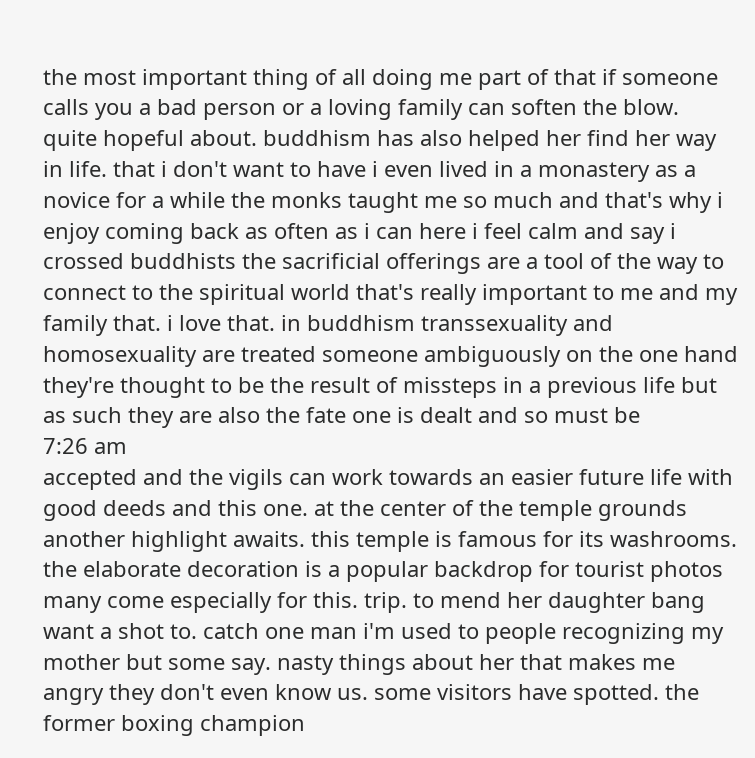the most important thing of all doing me part of that if someone calls you a bad person or a loving family can soften the blow. quite hopeful about. buddhism has also helped her find her way in life. that i don't want to have i even lived in a monastery as a novice for a while the monks taught me so much and that's why i enjoy coming back as often as i can here i feel calm and say i crossed buddhists the sacrificial offerings are a tool of the way to connect to the spiritual world that's really important to me and my family that. i love that. in buddhism transsexuality and homosexuality are treated someone ambiguously on the one hand they're thought to be the result of missteps in a previous life but as such they are also the fate one is dealt and so must be
7:26 am
accepted and the vigils can work towards an easier future life with good deeds and this one. at the center of the temple grounds another highlight awaits. this temple is famous for its washrooms. the elaborate decoration is a popular backdrop for tourist photos many come especially for this. trip. to mend her daughter bang want a shot to. catch one man i'm used to people recognizing my mother but some say. nasty things about her that makes me angry they don't even know us. some visitors have spotted. the former boxing champion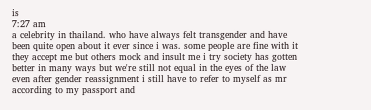is
7:27 am
a celebrity in thailand. who have always felt transgender and have been quite open about it ever since i was. some people are fine with it they accept me but others mock and insult me i try society has gotten better in many ways but we're still not equal in the eyes of the law even after gender reassignment i still have to refer to myself as mr according to my passport and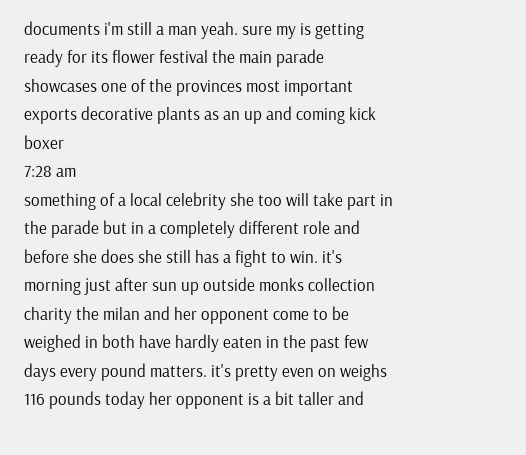documents i'm still a man yeah. sure my is getting ready for its flower festival the main parade showcases one of the provinces most important exports decorative plants as an up and coming kick boxer
7:28 am
something of a local celebrity she too will take part in the parade but in a completely different role and before she does she still has a fight to win. it's morning just after sun up outside monks collection charity the milan and her opponent come to be weighed in both have hardly eaten in the past few days every pound matters. it's pretty even on weighs 116 pounds today her opponent is a bit taller and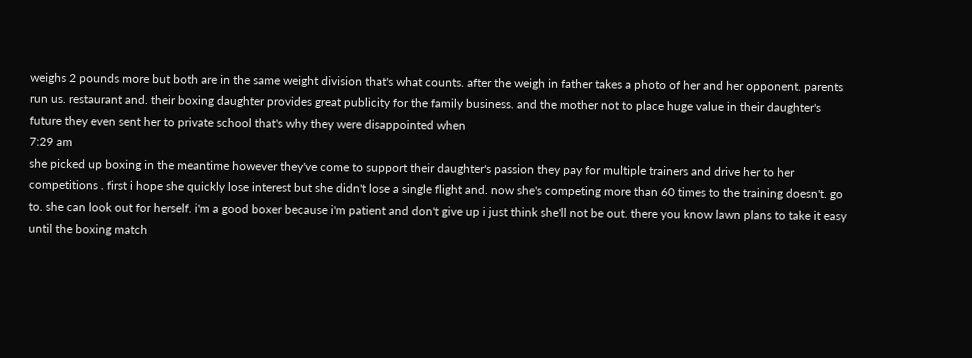weighs 2 pounds more but both are in the same weight division that's what counts. after the weigh in father takes a photo of her and her opponent. parents run us. restaurant and. their boxing daughter provides great publicity for the family business. and the mother not to place huge value in their daughter's future they even sent her to private school that's why they were disappointed when
7:29 am
she picked up boxing in the meantime however they've come to support their daughter's passion they pay for multiple trainers and drive her to her competitions . first i hope she quickly lose interest but she didn't lose a single flight and. now she's competing more than 60 times to the training doesn't. go to. she can look out for herself. i'm a good boxer because i'm patient and don't give up i just think she'll not be out. there you know lawn plans to take it easy until the boxing match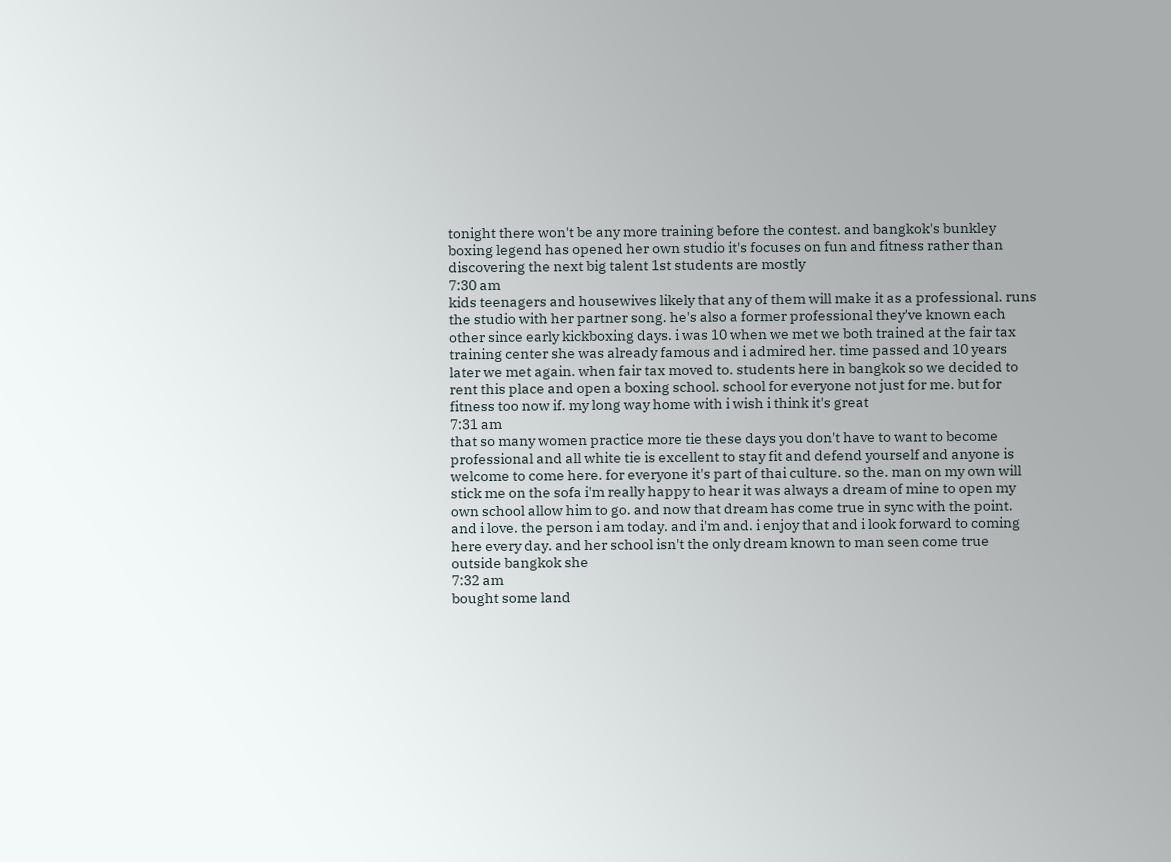tonight there won't be any more training before the contest. and bangkok's bunkley boxing legend has opened her own studio it's focuses on fun and fitness rather than discovering the next big talent 1st students are mostly
7:30 am
kids teenagers and housewives likely that any of them will make it as a professional. runs the studio with her partner song. he's also a former professional they've known each other since early kickboxing days. i was 10 when we met we both trained at the fair tax training center she was already famous and i admired her. time passed and 10 years later we met again. when fair tax moved to. students here in bangkok so we decided to rent this place and open a boxing school. school for everyone not just for me. but for fitness too now if. my long way home with i wish i think it's great
7:31 am
that so many women practice more tie these days you don't have to want to become professional and all white tie is excellent to stay fit and defend yourself and anyone is welcome to come here. for everyone it's part of thai culture. so the. man on my own will stick me on the sofa i'm really happy to hear it was always a dream of mine to open my own school allow him to go. and now that dream has come true in sync with the point. and i love. the person i am today. and i'm and. i enjoy that and i look forward to coming here every day. and her school isn't the only dream known to man seen come true outside bangkok she
7:32 am
bought some land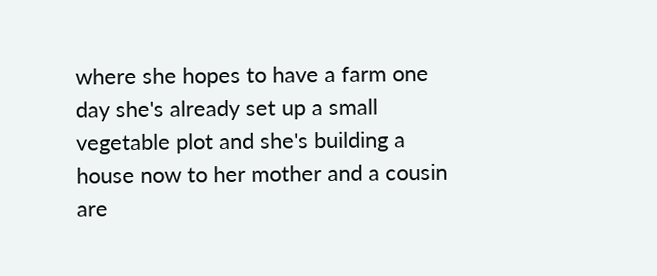where she hopes to have a farm one day she's already set up a small vegetable plot and she's building a house now to her mother and a cousin are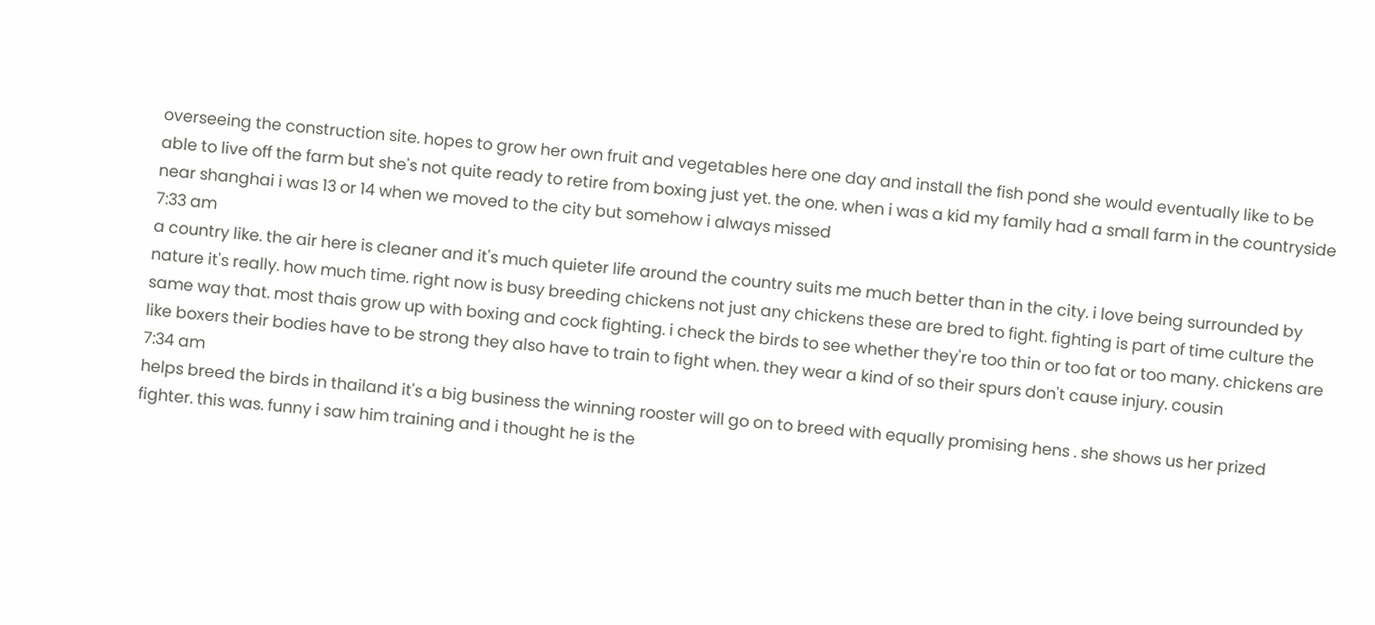overseeing the construction site. hopes to grow her own fruit and vegetables here one day and install the fish pond she would eventually like to be able to live off the farm but she's not quite ready to retire from boxing just yet. the one. when i was a kid my family had a small farm in the countryside near shanghai i was 13 or 14 when we moved to the city but somehow i always missed
7:33 am
a country like. the air here is cleaner and it's much quieter life around the country suits me much better than in the city. i love being surrounded by nature it's really. how much time. right now is busy breeding chickens not just any chickens these are bred to fight. fighting is part of time culture the same way that. most thais grow up with boxing and cock fighting. i check the birds to see whether they're too thin or too fat or too many. chickens are like boxers their bodies have to be strong they also have to train to fight when. they wear a kind of so their spurs don't cause injury. cousin
7:34 am
helps breed the birds in thailand it's a big business the winning rooster will go on to breed with equally promising hens . she shows us her prized fighter. this was. funny i saw him training and i thought he is the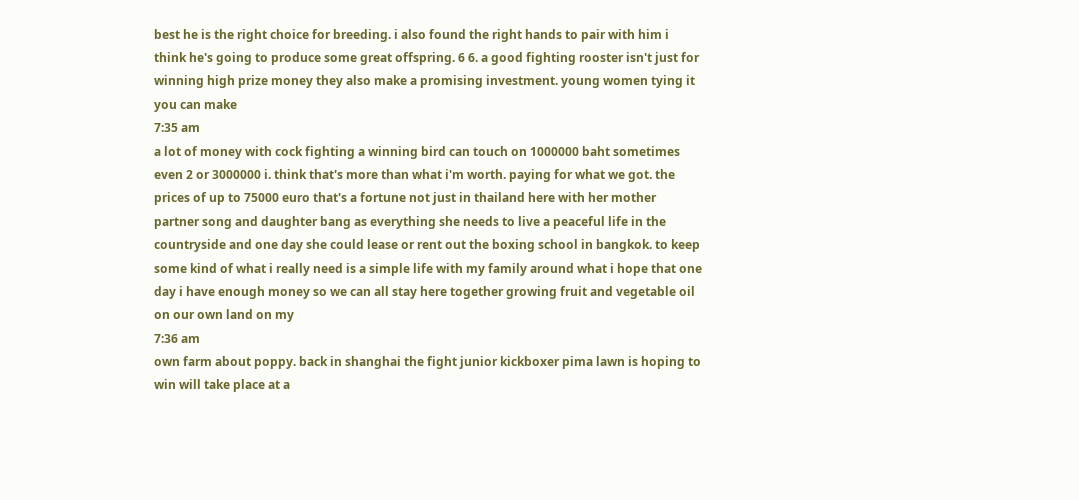best he is the right choice for breeding. i also found the right hands to pair with him i think he's going to produce some great offspring. 6 6. a good fighting rooster isn't just for winning high prize money they also make a promising investment. young women tying it you can make
7:35 am
a lot of money with cock fighting a winning bird can touch on 1000000 baht sometimes even 2 or 3000000 i. think that's more than what i'm worth. paying for what we got. the prices of up to 75000 euro that's a fortune not just in thailand here with her mother partner song and daughter bang as everything she needs to live a peaceful life in the countryside and one day she could lease or rent out the boxing school in bangkok. to keep some kind of what i really need is a simple life with my family around what i hope that one day i have enough money so we can all stay here together growing fruit and vegetable oil on our own land on my
7:36 am
own farm about poppy. back in shanghai the fight junior kickboxer pima lawn is hoping to win will take place at a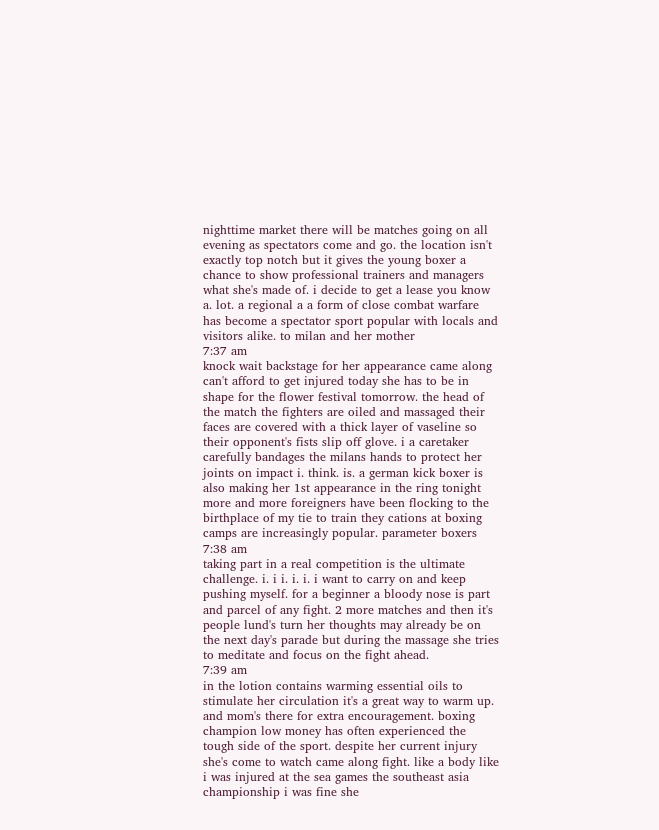nighttime market there will be matches going on all evening as spectators come and go. the location isn't exactly top notch but it gives the young boxer a chance to show professional trainers and managers what she's made of. i decide to get a lease you know a. lot. a regional a a form of close combat warfare has become a spectator sport popular with locals and visitors alike. to milan and her mother
7:37 am
knock wait backstage for her appearance came along can't afford to get injured today she has to be in shape for the flower festival tomorrow. the head of the match the fighters are oiled and massaged their faces are covered with a thick layer of vaseline so their opponent's fists slip off glove. i a caretaker carefully bandages the milans hands to protect her joints on impact i. think. is. a german kick boxer is also making her 1st appearance in the ring tonight more and more foreigners have been flocking to the birthplace of my tie to train they cations at boxing camps are increasingly popular. parameter boxers
7:38 am
taking part in a real competition is the ultimate challenge. i. i i. i. i. i want to carry on and keep pushing myself. for a beginner a bloody nose is part and parcel of any fight. 2 more matches and then it's people lund's turn her thoughts may already be on the next day's parade but during the massage she tries to meditate and focus on the fight ahead.
7:39 am
in the lotion contains warming essential oils to stimulate her circulation it's a great way to warm up. and mom's there for extra encouragement. boxing champion low money has often experienced the tough side of the sport. despite her current injury she's come to watch came along fight. like a body like i was injured at the sea games the southeast asia championship i was fine she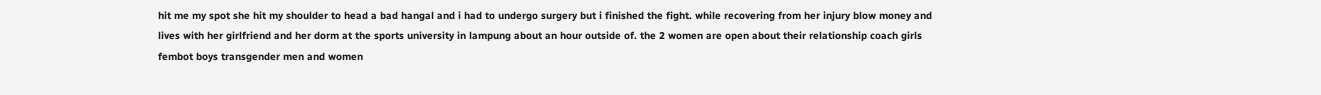hit me my spot she hit my shoulder to head a bad hangal and i had to undergo surgery but i finished the fight. while recovering from her injury blow money and lives with her girlfriend and her dorm at the sports university in lampung about an hour outside of. the 2 women are open about their relationship coach girls fembot boys transgender men and women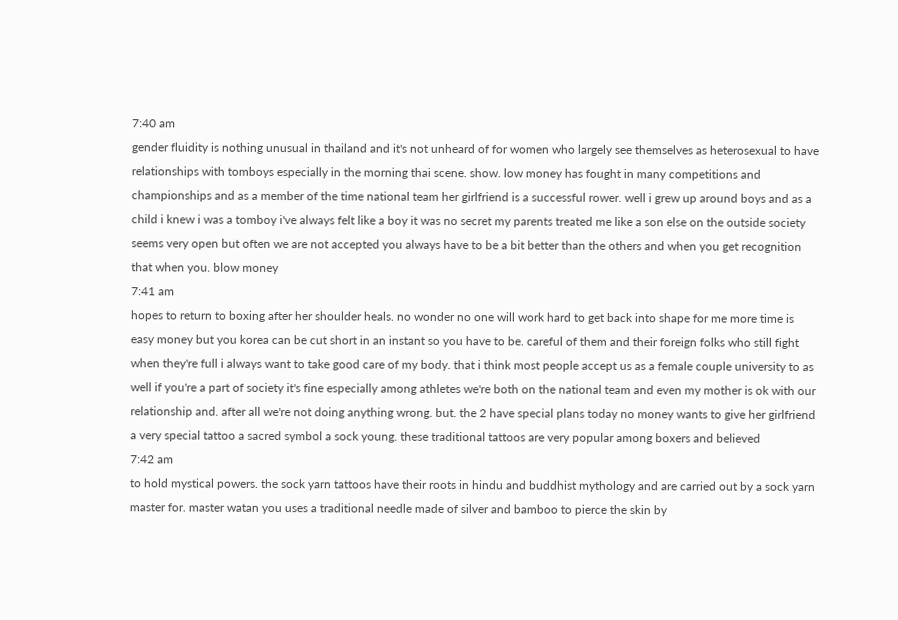7:40 am
gender fluidity is nothing unusual in thailand and it's not unheard of for women who largely see themselves as heterosexual to have relationships with tomboys especially in the morning thai scene. show. low money has fought in many competitions and championships and as a member of the time national team her girlfriend is a successful rower. well i grew up around boys and as a child i knew i was a tomboy i've always felt like a boy it was no secret my parents treated me like a son else on the outside society seems very open but often we are not accepted you always have to be a bit better than the others and when you get recognition that when you. blow money
7:41 am
hopes to return to boxing after her shoulder heals. no wonder no one will work hard to get back into shape for me more time is easy money but you korea can be cut short in an instant so you have to be. careful of them and their foreign folks who still fight when they're full i always want to take good care of my body. that i think most people accept us as a female couple university to as well if you're a part of society it's fine especially among athletes we're both on the national team and even my mother is ok with our relationship and. after all we're not doing anything wrong. but. the 2 have special plans today no money wants to give her girlfriend a very special tattoo a sacred symbol a sock young. these traditional tattoos are very popular among boxers and believed
7:42 am
to hold mystical powers. the sock yarn tattoos have their roots in hindu and buddhist mythology and are carried out by a sock yarn master for. master watan you uses a traditional needle made of silver and bamboo to pierce the skin by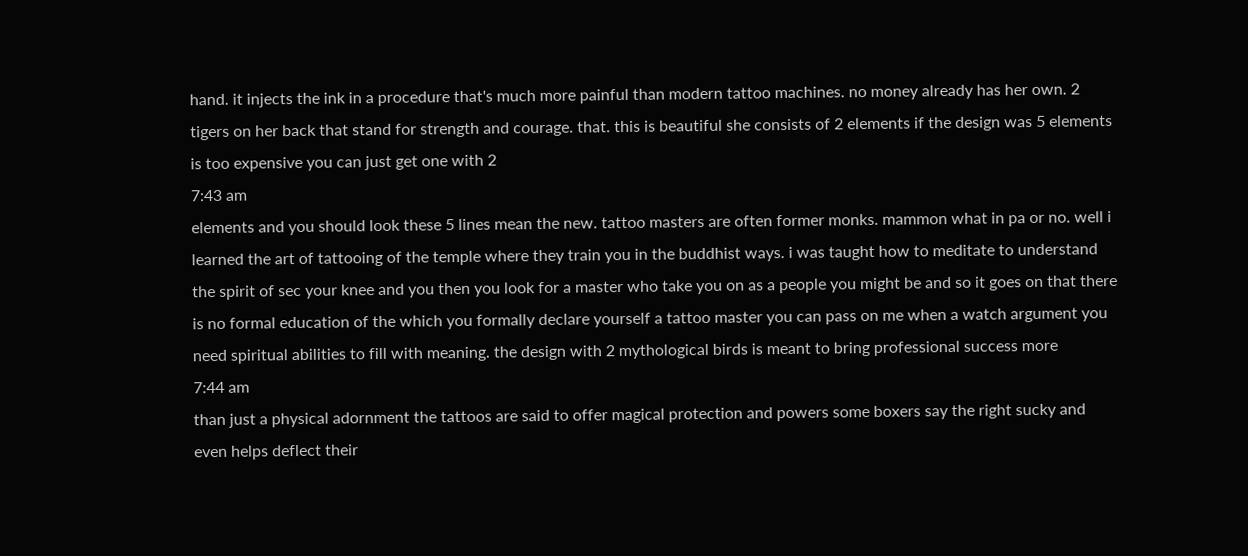hand. it injects the ink in a procedure that's much more painful than modern tattoo machines. no money already has her own. 2 tigers on her back that stand for strength and courage. that. this is beautiful she consists of 2 elements if the design was 5 elements is too expensive you can just get one with 2
7:43 am
elements and you should look these 5 lines mean the new. tattoo masters are often former monks. mammon what in pa or no. well i learned the art of tattooing of the temple where they train you in the buddhist ways. i was taught how to meditate to understand the spirit of sec your knee and you then you look for a master who take you on as a people you might be and so it goes on that there is no formal education of the which you formally declare yourself a tattoo master you can pass on me when a watch argument you need spiritual abilities to fill with meaning. the design with 2 mythological birds is meant to bring professional success more
7:44 am
than just a physical adornment the tattoos are said to offer magical protection and powers some boxers say the right sucky and even helps deflect their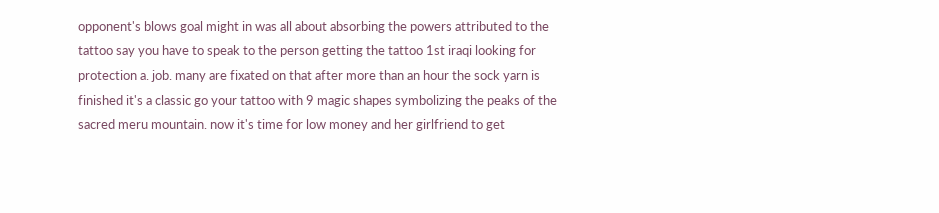opponent's blows goal might in was all about absorbing the powers attributed to the tattoo say you have to speak to the person getting the tattoo 1st iraqi looking for protection a. job. many are fixated on that after more than an hour the sock yarn is finished it's a classic go your tattoo with 9 magic shapes symbolizing the peaks of the sacred meru mountain. now it's time for low money and her girlfriend to get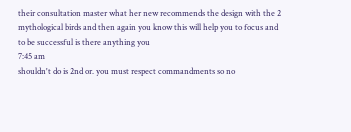their consultation master what her new recommends the design with the 2 mythological birds and then again you know this will help you to focus and to be successful is there anything you
7:45 am
shouldn't do is 2nd or. you must respect commandments so no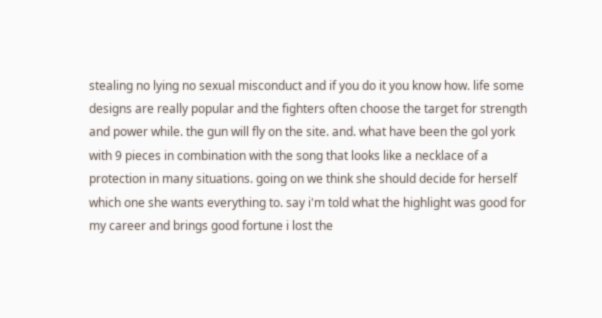stealing no lying no sexual misconduct and if you do it you know how. life some designs are really popular and the fighters often choose the target for strength and power while. the gun will fly on the site. and. what have been the gol york with 9 pieces in combination with the song that looks like a necklace of a protection in many situations. going on we think she should decide for herself which one she wants everything to. say i'm told what the highlight was good for my career and brings good fortune i lost the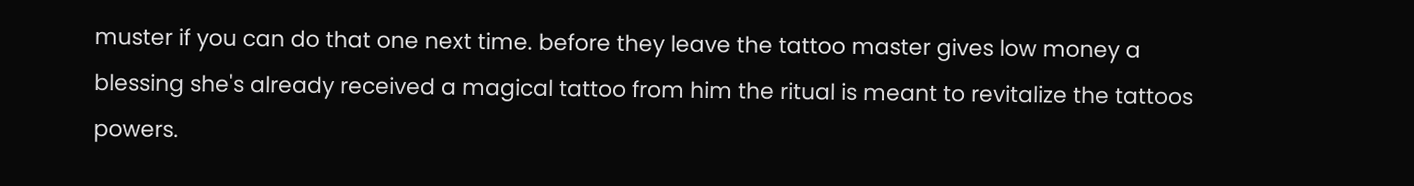muster if you can do that one next time. before they leave the tattoo master gives low money a blessing she's already received a magical tattoo from him the ritual is meant to revitalize the tattoos powers.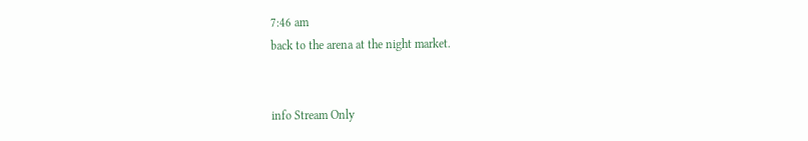7:46 am
back to the arena at the night market.


info Stream Only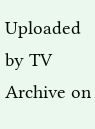Uploaded by TV Archive on